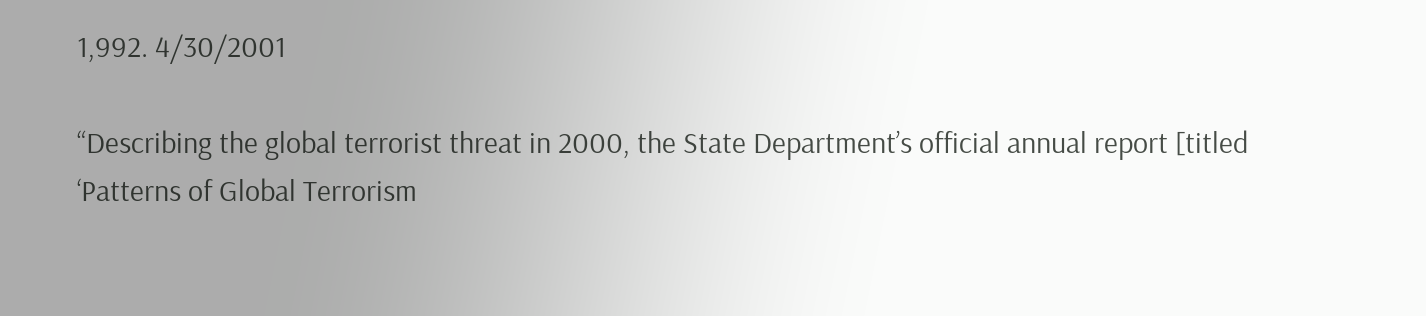1,992. 4/30/2001

“Describing the global terrorist threat in 2000, the State Department’s official annual report [titled ‘Patterns of Global Terrorism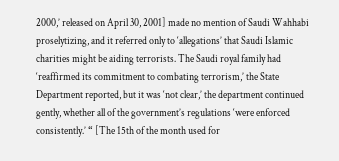2000,’ released on April 30, 2001] made no mention of Saudi Wahhabi proselytizing, and it referred only to ‘allegations’ that Saudi Islamic charities might be aiding terrorists. The Saudi royal family had ‘reaffirmed its commitment to combating terrorism,’ the State Department reported, but it was ‘not clear,’ the department continued gently, whether all of the government’s regulations ‘were enforced consistently.’ “ [The 15th of the month used for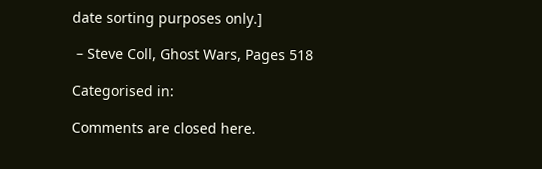date sorting purposes only.]

 – Steve Coll, Ghost Wars, Pages 518

Categorised in:

Comments are closed here.